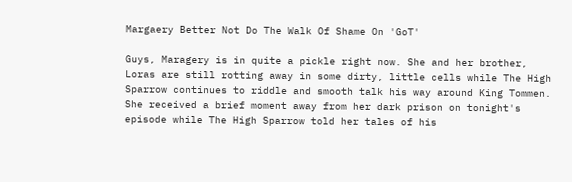Margaery Better Not Do The Walk Of Shame On 'GoT'

Guys, Maragery is in quite a pickle right now. She and her brother, Loras are still rotting away in some dirty, little cells while The High Sparrow continues to riddle and smooth talk his way around King Tommen. She received a brief moment away from her dark prison on tonight's episode while The High Sparrow told her tales of his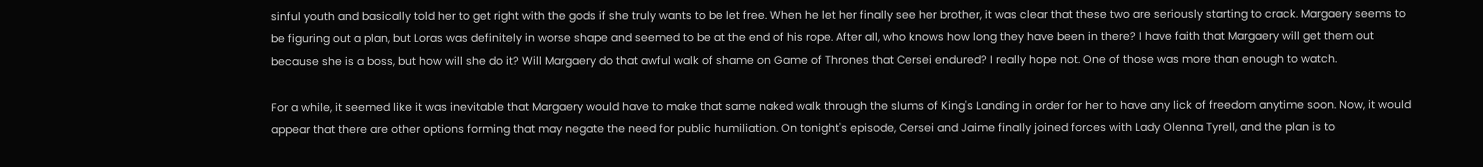sinful youth and basically told her to get right with the gods if she truly wants to be let free. When he let her finally see her brother, it was clear that these two are seriously starting to crack. Margaery seems to be figuring out a plan, but Loras was definitely in worse shape and seemed to be at the end of his rope. After all, who knows how long they have been in there? I have faith that Margaery will get them out because she is a boss, but how will she do it? Will Margaery do that awful walk of shame on Game of Thrones that Cersei endured? I really hope not. One of those was more than enough to watch.

For a while, it seemed like it was inevitable that Margaery would have to make that same naked walk through the slums of King's Landing in order for her to have any lick of freedom anytime soon. Now, it would appear that there are other options forming that may negate the need for public humiliation. On tonight's episode, Cersei and Jaime finally joined forces with Lady Olenna Tyrell, and the plan is to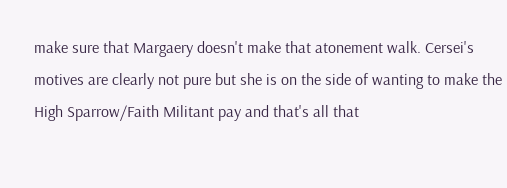make sure that Margaery doesn't make that atonement walk. Cersei's motives are clearly not pure but she is on the side of wanting to make the High Sparrow/Faith Militant pay and that's all that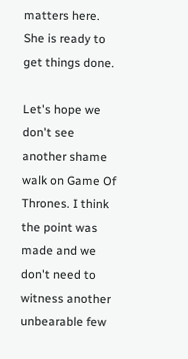matters here. She is ready to get things done.

Let's hope we don't see another shame walk on Game Of Thrones. I think the point was made and we don't need to witness another unbearable few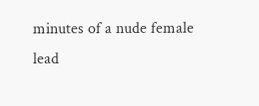minutes of a nude female lead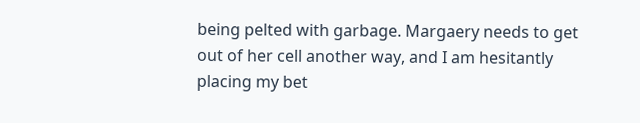being pelted with garbage. Margaery needs to get out of her cell another way, and I am hesitantly placing my bet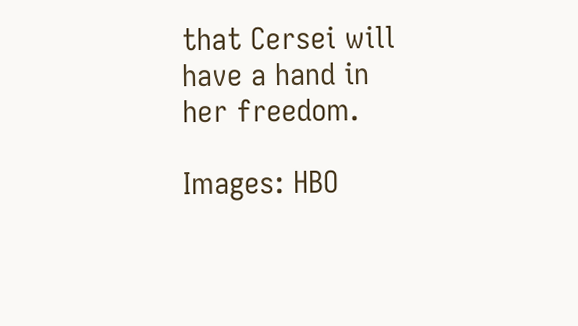that Cersei will have a hand in her freedom.

Images: HBO